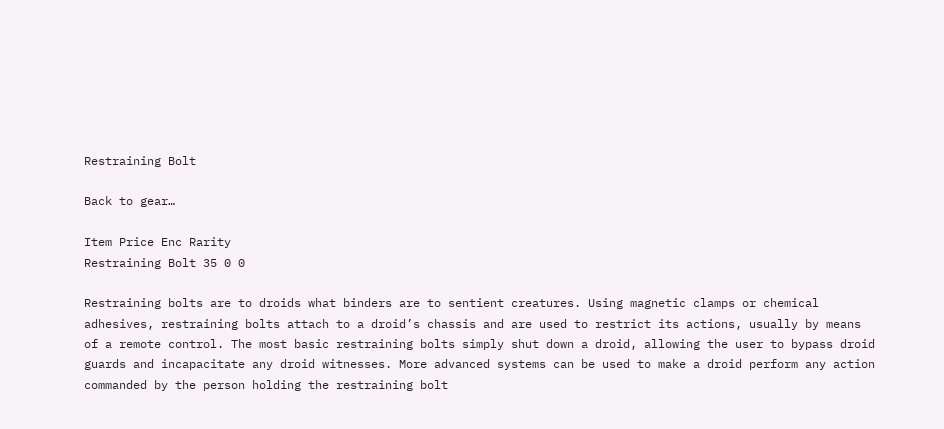Restraining Bolt

Back to gear…

Item Price Enc Rarity
Restraining Bolt 35 0 0

Restraining bolts are to droids what binders are to sentient creatures. Using magnetic clamps or chemical adhesives, restraining bolts attach to a droid’s chassis and are used to restrict its actions, usually by means of a remote control. The most basic restraining bolts simply shut down a droid, allowing the user to bypass droid guards and incapacitate any droid witnesses. More advanced systems can be used to make a droid perform any action commanded by the person holding the restraining bolt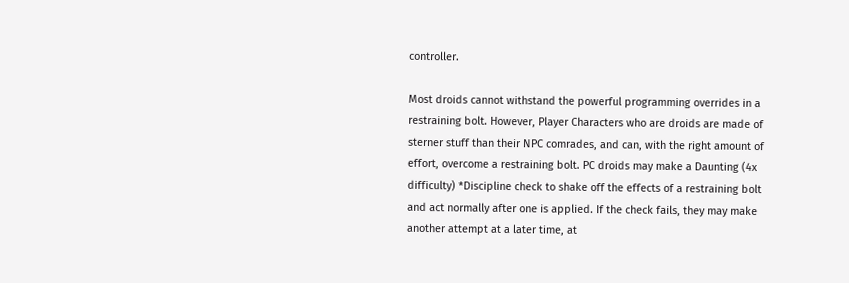controller.

Most droids cannot withstand the powerful programming overrides in a restraining bolt. However, Player Characters who are droids are made of sterner stuff than their NPC comrades, and can, with the right amount of effort, overcome a restraining bolt. PC droids may make a Daunting (4x difficulty) *Discipline check to shake off the effects of a restraining bolt and act normally after one is applied. If the check fails, they may make another attempt at a later time, at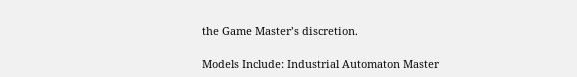the Game Master’s discretion.

Models Include: Industrial Automaton Master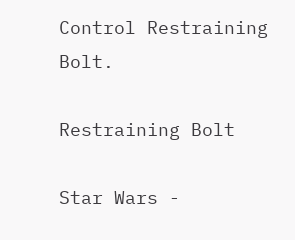Control Restraining Bolt.

Restraining Bolt

Star Wars -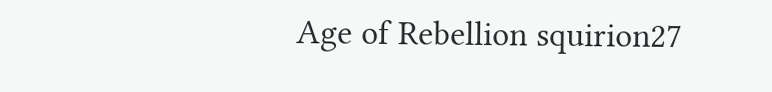Age of Rebellion squirion27